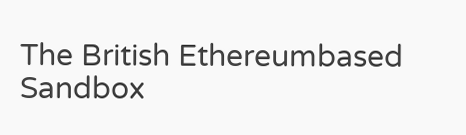The British Ethereumbased Sandbox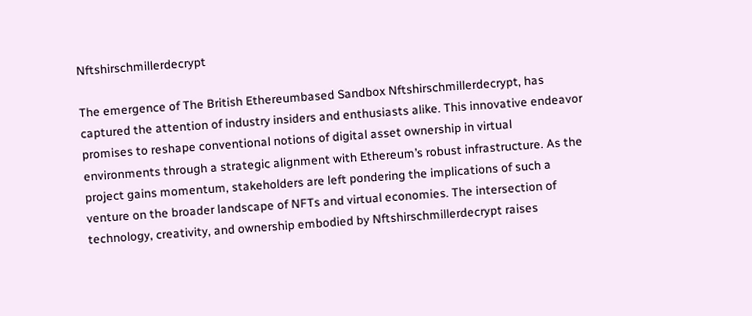Nftshirschmillerdecrypt

The emergence of The British Ethereumbased Sandbox Nftshirschmillerdecrypt, has captured the attention of industry insiders and enthusiasts alike. This innovative endeavor promises to reshape conventional notions of digital asset ownership in virtual environments through a strategic alignment with Ethereum’s robust infrastructure. As the project gains momentum, stakeholders are left pondering the implications of such a venture on the broader landscape of NFTs and virtual economies. The intersection of technology, creativity, and ownership embodied by Nftshirschmillerdecrypt raises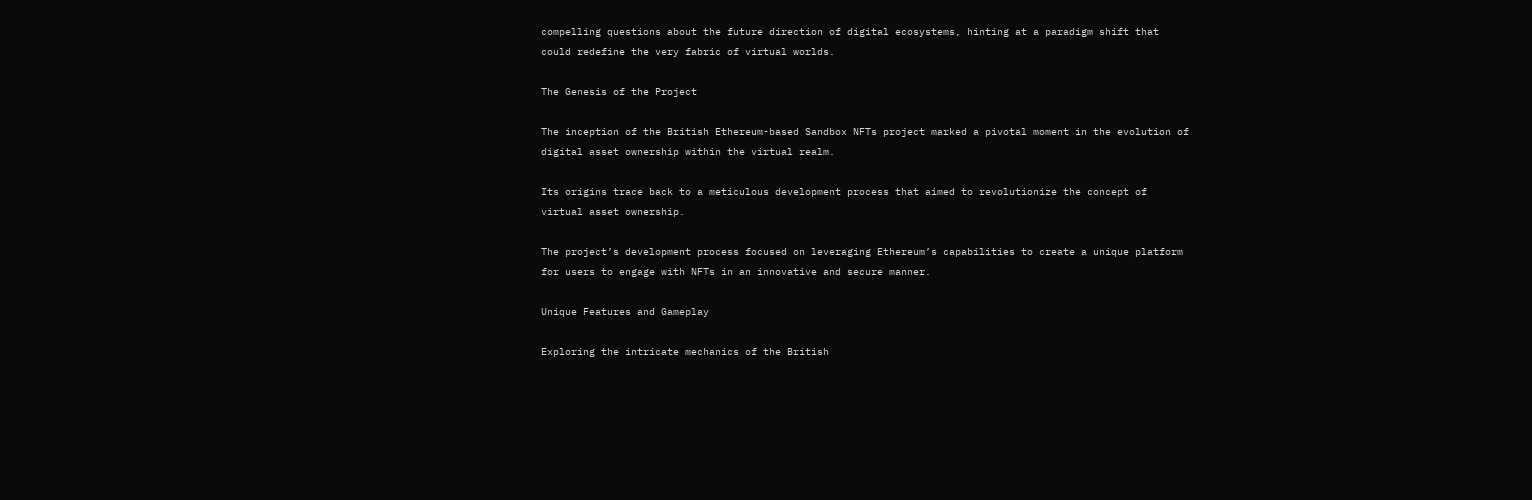compelling questions about the future direction of digital ecosystems, hinting at a paradigm shift that could redefine the very fabric of virtual worlds.

The Genesis of the Project

The inception of the British Ethereum-based Sandbox NFTs project marked a pivotal moment in the evolution of digital asset ownership within the virtual realm.

Its origins trace back to a meticulous development process that aimed to revolutionize the concept of virtual asset ownership.

The project’s development process focused on leveraging Ethereum’s capabilities to create a unique platform for users to engage with NFTs in an innovative and secure manner.

Unique Features and Gameplay

Exploring the intricate mechanics of the British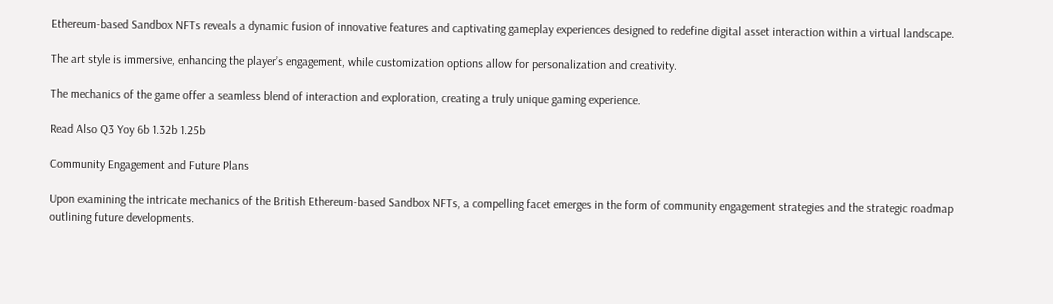Ethereum-based Sandbox NFTs reveals a dynamic fusion of innovative features and captivating gameplay experiences designed to redefine digital asset interaction within a virtual landscape.

The art style is immersive, enhancing the player’s engagement, while customization options allow for personalization and creativity.

The mechanics of the game offer a seamless blend of interaction and exploration, creating a truly unique gaming experience.

Read Also Q3 Yoy 6b 1.32b 1.25b

Community Engagement and Future Plans

Upon examining the intricate mechanics of the British Ethereum-based Sandbox NFTs, a compelling facet emerges in the form of community engagement strategies and the strategic roadmap outlining future developments.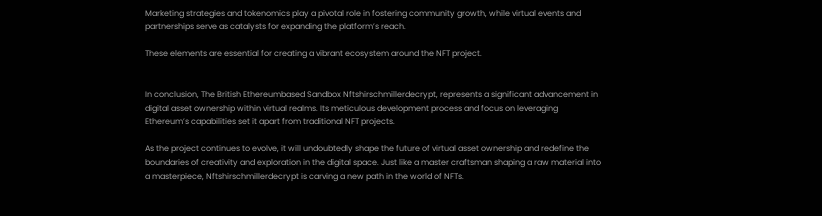Marketing strategies and tokenomics play a pivotal role in fostering community growth, while virtual events and partnerships serve as catalysts for expanding the platform’s reach.

These elements are essential for creating a vibrant ecosystem around the NFT project.


In conclusion, The British Ethereumbased Sandbox Nftshirschmillerdecrypt, represents a significant advancement in digital asset ownership within virtual realms. Its meticulous development process and focus on leveraging Ethereum’s capabilities set it apart from traditional NFT projects.

As the project continues to evolve, it will undoubtedly shape the future of virtual asset ownership and redefine the boundaries of creativity and exploration in the digital space. Just like a master craftsman shaping a raw material into a masterpiece, Nftshirschmillerdecrypt is carving a new path in the world of NFTs.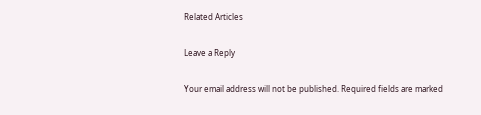Related Articles

Leave a Reply

Your email address will not be published. Required fields are marked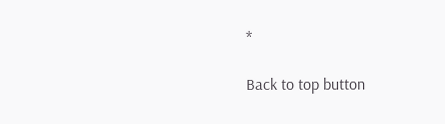*

Back to top button